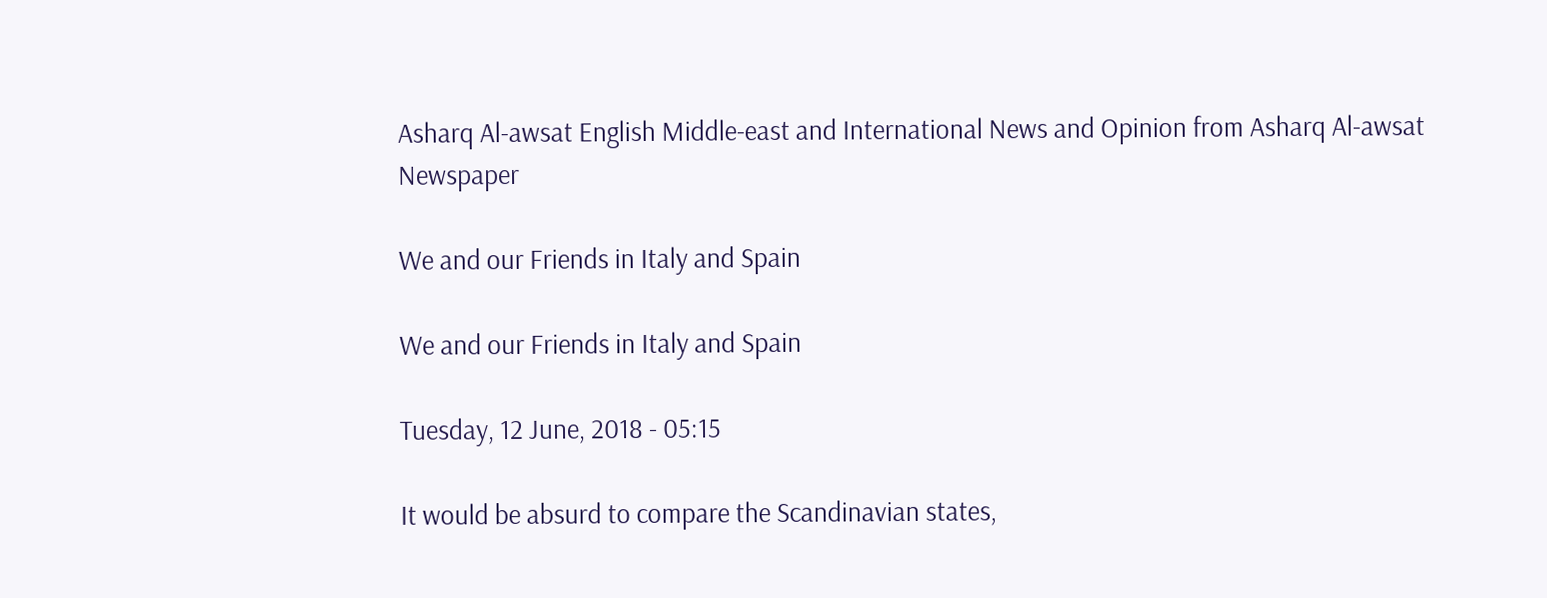Asharq Al-awsat English Middle-east and International News and Opinion from Asharq Al-awsat Newspaper

We and our Friends in Italy and Spain

We and our Friends in Italy and Spain

Tuesday, 12 June, 2018 - 05:15

It would be absurd to compare the Scandinavian states,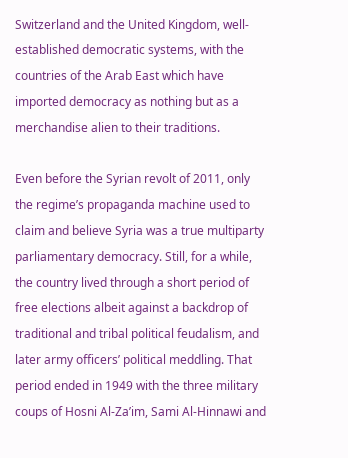Switzerland and the United Kingdom, well-established democratic systems, with the countries of the Arab East which have imported democracy as nothing but as a merchandise alien to their traditions.

Even before the Syrian revolt of 2011, only the regime’s propaganda machine used to claim and believe Syria was a true multiparty parliamentary democracy. Still, for a while, the country lived through a short period of free elections albeit against a backdrop of traditional and tribal political feudalism, and later army officers’ political meddling. That period ended in 1949 with the three military coups of Hosni Al-Za’im, Sami Al-Hinnawi and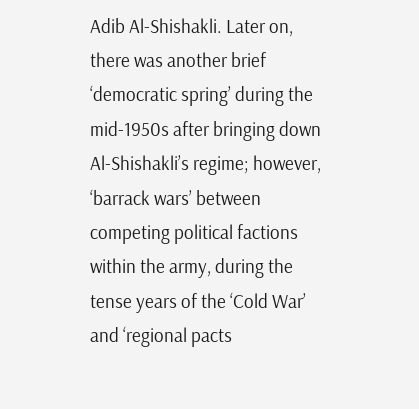Adib Al-Shishakli. Later on, there was another brief ‘democratic spring’ during the mid-1950s after bringing down Al-Shishakli’s regime; however, ‘barrack wars’ between competing political factions within the army, during the tense years of the ‘Cold War’ and ‘regional pacts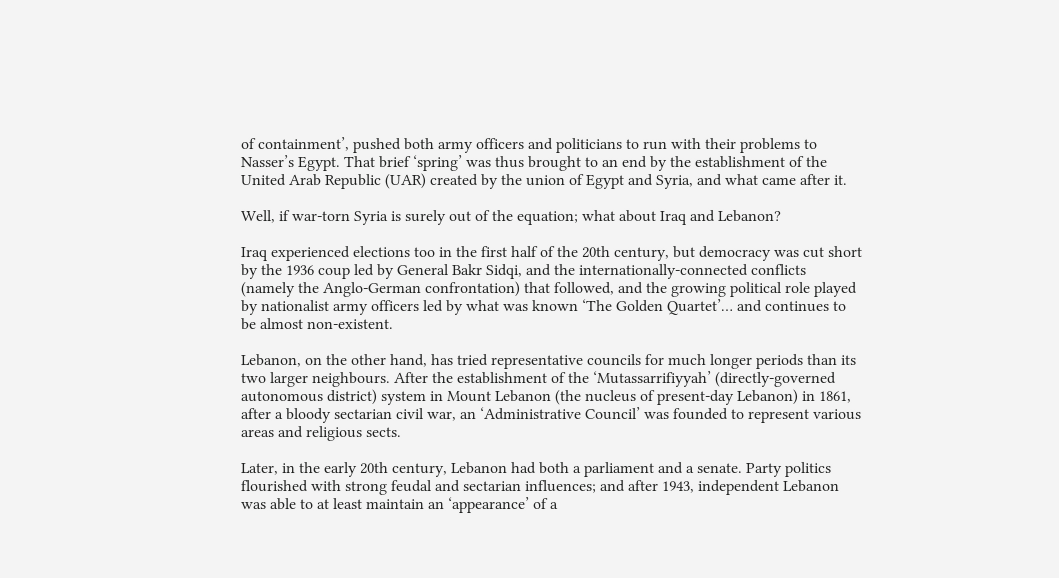of containment’, pushed both army officers and politicians to run with their problems to Nasser’s Egypt. That brief ‘spring’ was thus brought to an end by the establishment of the United Arab Republic (UAR) created by the union of Egypt and Syria, and what came after it.

Well, if war-torn Syria is surely out of the equation; what about Iraq and Lebanon?

Iraq experienced elections too in the first half of the 20th century, but democracy was cut short by the 1936 coup led by General Bakr Sidqi, and the internationally-connected conflicts (namely the Anglo-German confrontation) that followed, and the growing political role played by nationalist army officers led by what was known ‘The Golden Quartet’… and continues to be almost non-existent.

Lebanon, on the other hand, has tried representative councils for much longer periods than its two larger neighbours. After the establishment of the ‘Mutassarrifiyyah’ (directly-governed autonomous district) system in Mount Lebanon (the nucleus of present-day Lebanon) in 1861, after a bloody sectarian civil war, an ‘Administrative Council’ was founded to represent various areas and religious sects.

Later, in the early 20th century, Lebanon had both a parliament and a senate. Party politics flourished with strong feudal and sectarian influences; and after 1943, independent Lebanon was able to at least maintain an ‘appearance’ of a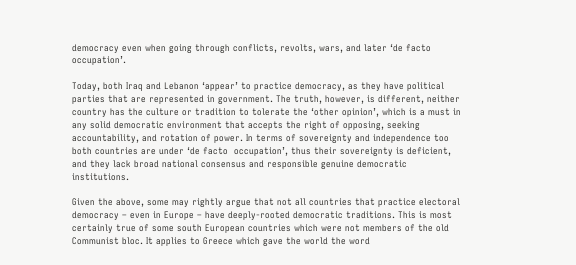democracy even when going through conflicts, revolts, wars, and later ‘de facto occupation’.

Today, both Iraq and Lebanon ‘appear’ to practice democracy, as they have political parties that are represented in government. The truth, however, is different, neither country has the culture or tradition to tolerate the ‘other opinion’, which is a must in any solid democratic environment that accepts the right of opposing, seeking accountability, and rotation of power. In terms of sovereignty and independence too both countries are under ‘de facto  occupation’, thus their sovereignty is deficient, and they lack broad national consensus and responsible genuine democratic institutions.

Given the above, some may rightly argue that not all countries that practice electoral democracy – even in Europe – have deeply-rooted democratic traditions. This is most certainly true of some south European countries which were not members of the old Communist bloc. It applies to Greece which gave the world the word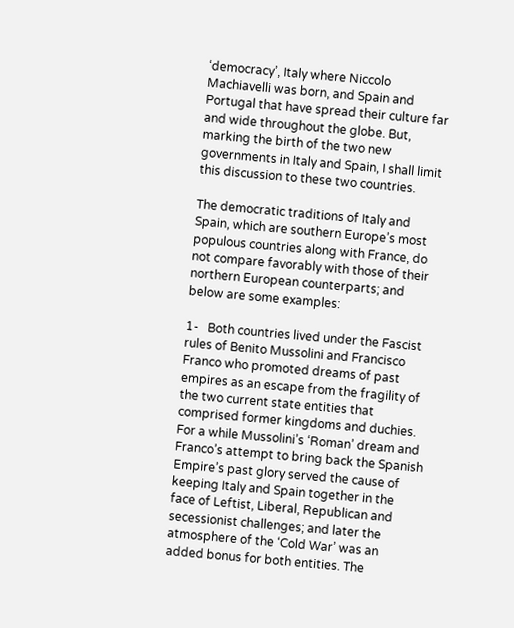‘democracy’, Italy where Niccolo Machiavelli was born, and Spain and Portugal that have spread their culture far and wide throughout the globe. But, marking the birth of the two new governments in Italy and Spain, I shall limit this discussion to these two countries.

The democratic traditions of Italy and Spain, which are southern Europe’s most populous countries along with France, do not compare favorably with those of their northern European counterparts; and below are some examples:

1-   Both countries lived under the Fascist rules of Benito Mussolini and Francisco Franco who promoted dreams of past empires as an escape from the fragility of the two current state entities that comprised former kingdoms and duchies. For a while Mussolini’s ‘Roman’ dream and Franco’s attempt to bring back the Spanish Empire’s past glory served the cause of keeping Italy and Spain together in the face of Leftist, Liberal, Republican and secessionist challenges; and later the atmosphere of the ‘Cold War’ was an added bonus for both entities. The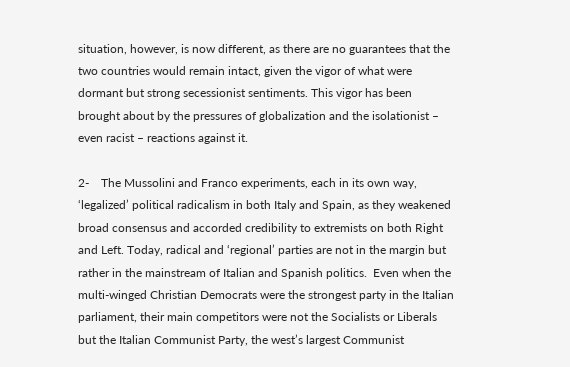situation, however, is now different, as there are no guarantees that the two countries would remain intact, given the vigor of what were dormant but strong secessionist sentiments. This vigor has been brought about by the pressures of globalization and the isolationist – even racist – reactions against it.

2-    The Mussolini and Franco experiments, each in its own way, ‘legalized’ political radicalism in both Italy and Spain, as they weakened broad consensus and accorded credibility to extremists on both Right and Left. Today, radical and ‘regional’ parties are not in the margin but rather in the mainstream of Italian and Spanish politics.  Even when the multi-winged Christian Democrats were the strongest party in the Italian parliament, their main competitors were not the Socialists or Liberals but the Italian Communist Party, the west’s largest Communist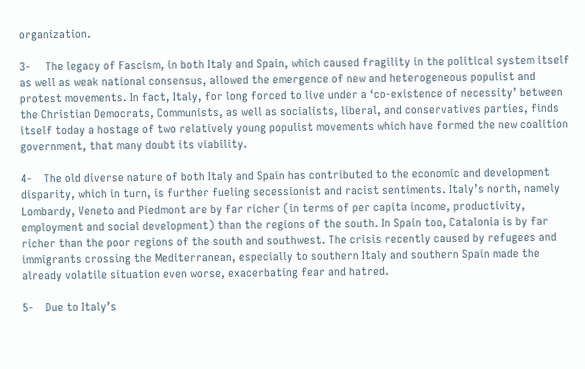organization.

3-     The legacy of Fascism, in both Italy and Spain, which caused fragility in the political system itself as well as weak national consensus, allowed the emergence of new and heterogeneous populist and protest movements. In fact, Italy, for long forced to live under a ‘co-existence of necessity’ between the Christian Democrats, Communists, as well as socialists, liberal, and conservatives parties, finds itself today a hostage of two relatively young populist movements which have formed the new coalition government, that many doubt its viability.

4-    The old diverse nature of both Italy and Spain has contributed to the economic and development disparity, which in turn, is further fueling secessionist and racist sentiments. Italy’s north, namely Lombardy, Veneto and Piedmont are by far richer (in terms of per capita income, productivity, employment and social development) than the regions of the south. In Spain too, Catalonia is by far richer than the poor regions of the south and southwest. The crisis recently caused by refugees and immigrants crossing the Mediterranean, especially to southern Italy and southern Spain made the already volatile situation even worse, exacerbating fear and hatred.

5-    Due to Italy’s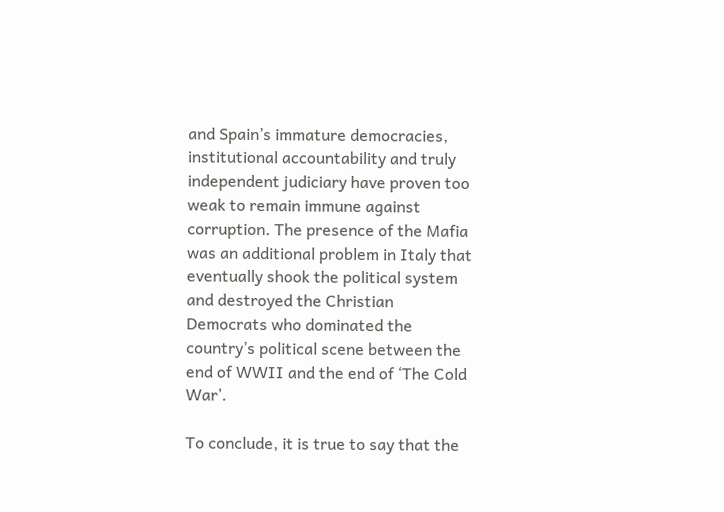and Spain’s immature democracies, institutional accountability and truly independent judiciary have proven too weak to remain immune against corruption. The presence of the Mafia was an additional problem in Italy that eventually shook the political system and destroyed the Christian Democrats who dominated the country’s political scene between the end of WWII and the end of ‘The Cold War’.

To conclude, it is true to say that the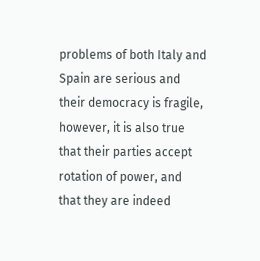problems of both Italy and Spain are serious and their democracy is fragile, however, it is also true that their parties accept rotation of power, and that they are indeed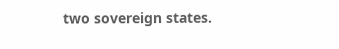two sovereign states.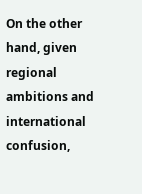On the other hand, given regional ambitions and international confusion,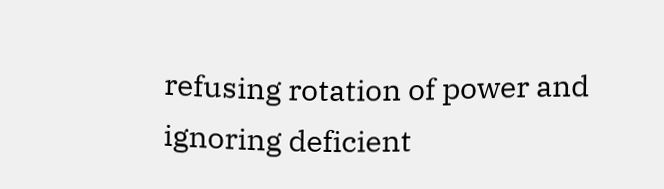refusing rotation of power and ignoring deficient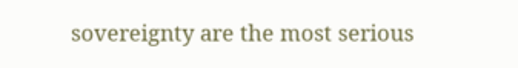sovereignty are the most serious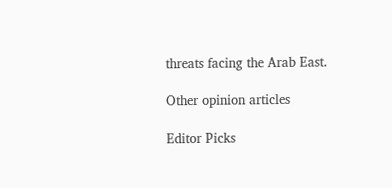threats facing the Arab East.

Other opinion articles

Editor Picks